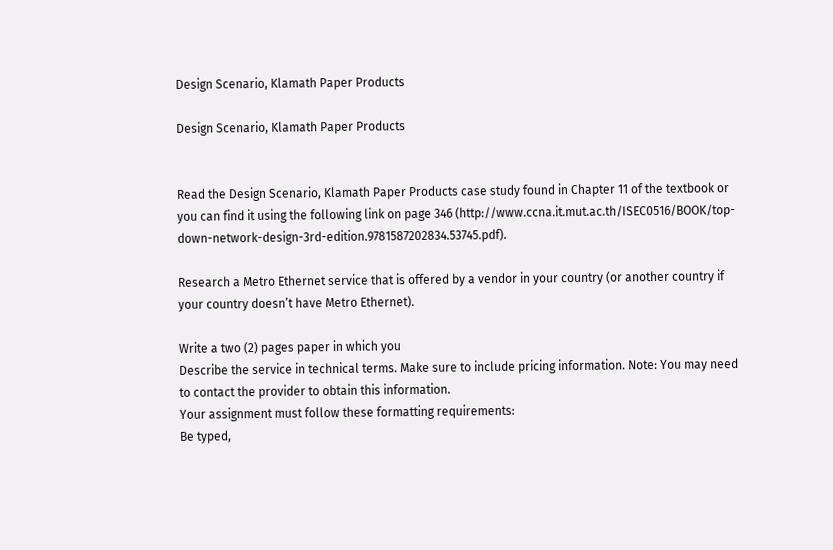Design Scenario, Klamath Paper Products

Design Scenario, Klamath Paper Products


Read the Design Scenario, Klamath Paper Products case study found in Chapter 11 of the textbook or you can find it using the following link on page 346 (http://www.ccna.it.mut.ac.th/ISEC0516/BOOK/top-down-network-design-3rd-edition.9781587202834.53745.pdf).

Research a Metro Ethernet service that is offered by a vendor in your country (or another country if your country doesn’t have Metro Ethernet).

Write a two (2) pages paper in which you
Describe the service in technical terms. Make sure to include pricing information. Note: You may need to contact the provider to obtain this information.
Your assignment must follow these formatting requirements:
Be typed,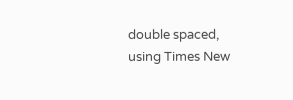double spaced, using Times New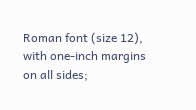Roman font (size 12), with one-inch margins on all sides;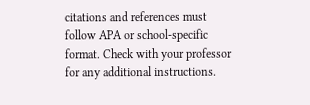citations and references must follow APA or school-specific format. Check with your professor for any additional instructions.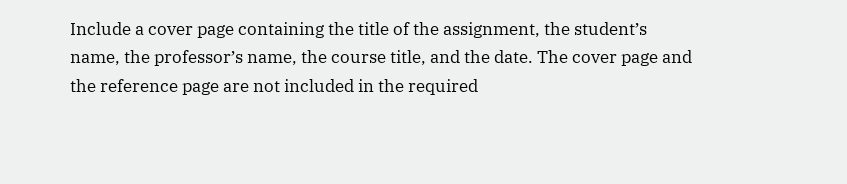Include a cover page containing the title of the assignment, the student’s name, the professor’s name, the course title, and the date. The cover page and the reference page are not included in the required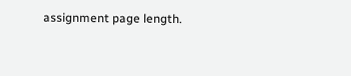assignment page length.